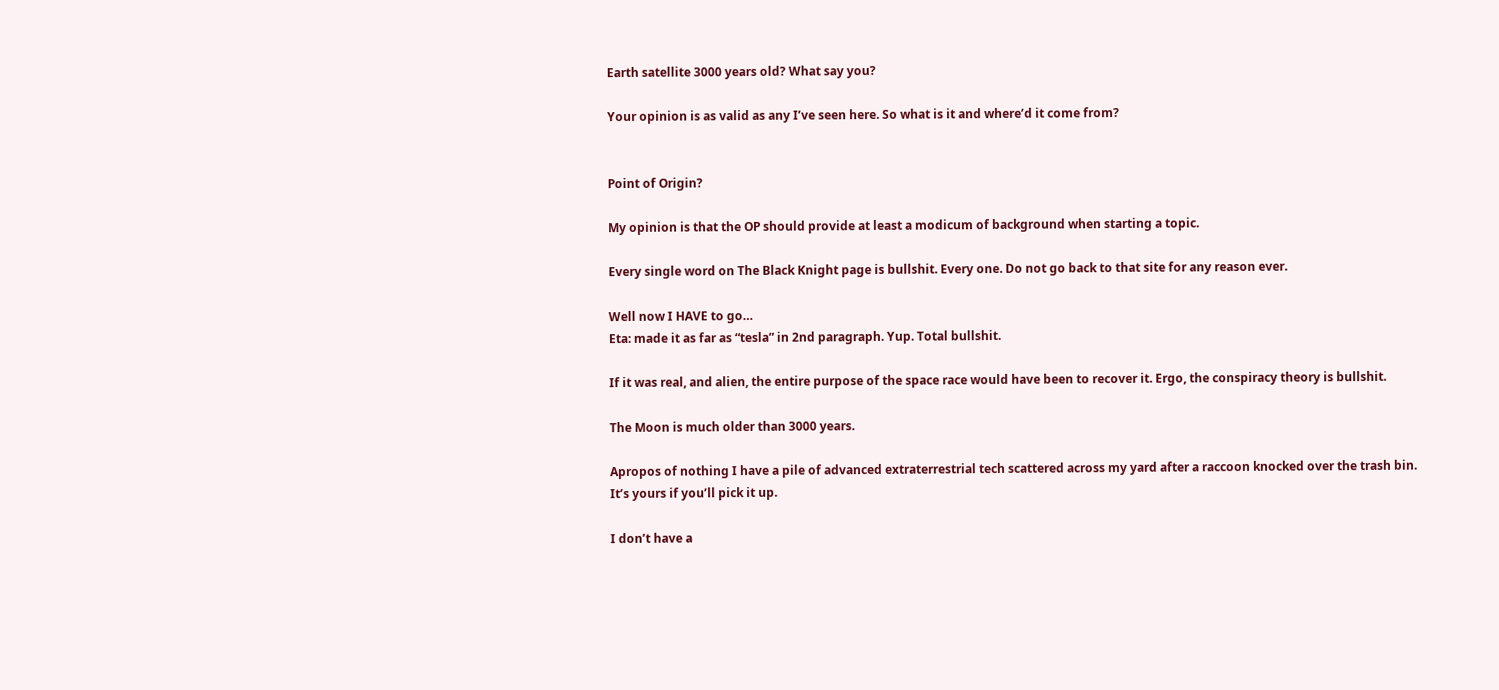Earth satellite 3000 years old? What say you?

Your opinion is as valid as any I’ve seen here. So what is it and where’d it come from?


Point of Origin?

My opinion is that the OP should provide at least a modicum of background when starting a topic.

Every single word on The Black Knight page is bullshit. Every one. Do not go back to that site for any reason ever.

Well now I HAVE to go…
Eta: made it as far as “tesla” in 2nd paragraph. Yup. Total bullshit.

If it was real, and alien, the entire purpose of the space race would have been to recover it. Ergo, the conspiracy theory is bullshit.

The Moon is much older than 3000 years.

Apropos of nothing I have a pile of advanced extraterrestrial tech scattered across my yard after a raccoon knocked over the trash bin. It’s yours if you’ll pick it up.

I don’t have a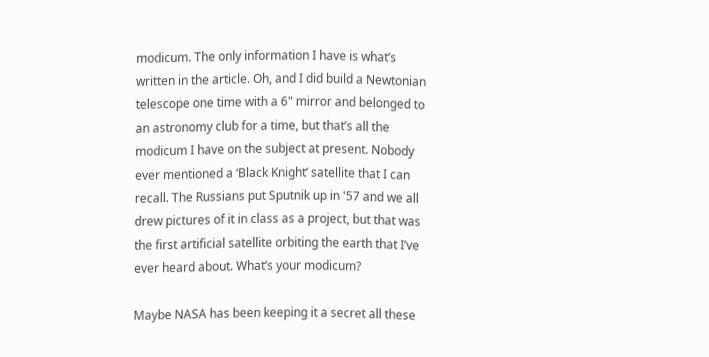modicum. The only information I have is what’s written in the article. Oh, and I did build a Newtonian telescope one time with a 6" mirror and belonged to an astronomy club for a time, but that’s all the modicum I have on the subject at present. Nobody ever mentioned a ‘Black Knight’ satellite that I can recall. The Russians put Sputnik up in '57 and we all drew pictures of it in class as a project, but that was the first artificial satellite orbiting the earth that I’ve ever heard about. What’s your modicum?

Maybe NASA has been keeping it a secret all these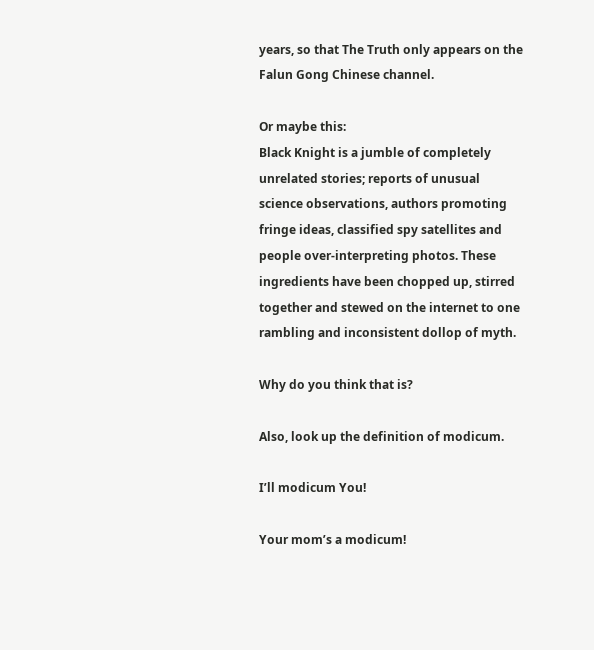years, so that The Truth only appears on the Falun Gong Chinese channel.

Or maybe this:
Black Knight is a jumble of completely unrelated stories; reports of unusual science observations, authors promoting fringe ideas, classified spy satellites and people over-interpreting photos. These ingredients have been chopped up, stirred together and stewed on the internet to one rambling and inconsistent dollop of myth.

Why do you think that is?

Also, look up the definition of modicum.

I’ll modicum You!

Your mom’s a modicum!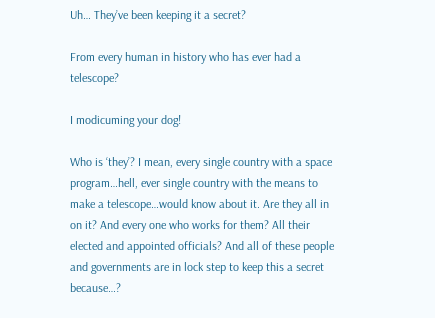Uh… They’ve been keeping it a secret?

From every human in history who has ever had a telescope?

I modicuming your dog!

Who is ‘they’? I mean, every single country with a space program…hell, ever single country with the means to make a telescope…would know about it. Are they all in on it? And every one who works for them? All their elected and appointed officials? And all of these people and governments are in lock step to keep this a secret because…?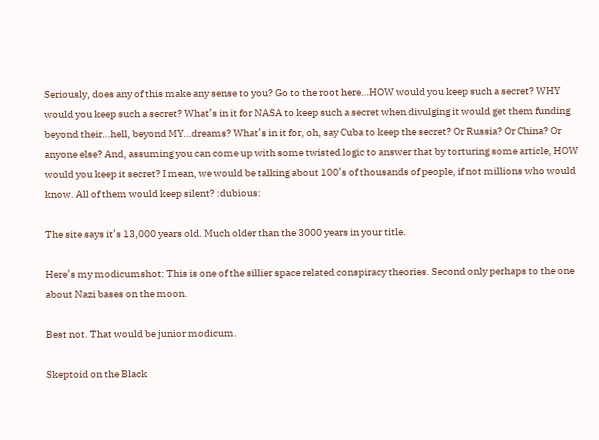Seriously, does any of this make any sense to you? Go to the root here…HOW would you keep such a secret? WHY would you keep such a secret? What’s in it for NASA to keep such a secret when divulging it would get them funding beyond their…hell, beyond MY…dreams? What’s in it for, oh, say Cuba to keep the secret? Or Russia? Or China? Or anyone else? And, assuming you can come up with some twisted logic to answer that by torturing some article, HOW would you keep it secret? I mean, we would be talking about 100’s of thousands of people, if not millions who would know. All of them would keep silent? :dubious:

The site says it’s 13,000 years old. Much older than the 3000 years in your title.

Here’s my modicumshot: This is one of the sillier space related conspiracy theories. Second only perhaps to the one about Nazi bases on the moon.

Best not. That would be junior modicum.

Skeptoid on the Black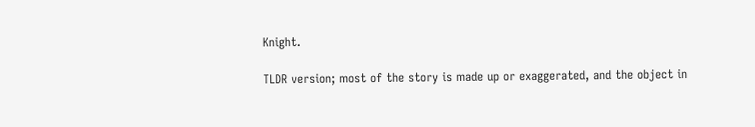Knight.

TLDR version; most of the story is made up or exaggerated, and the object in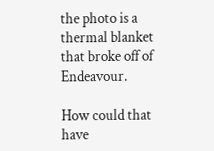the photo is a thermal blanket that broke off of Endeavour.

How could that have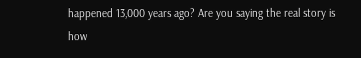happened 13,000 years ago? Are you saying the real story is how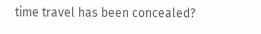time travel has been concealed?